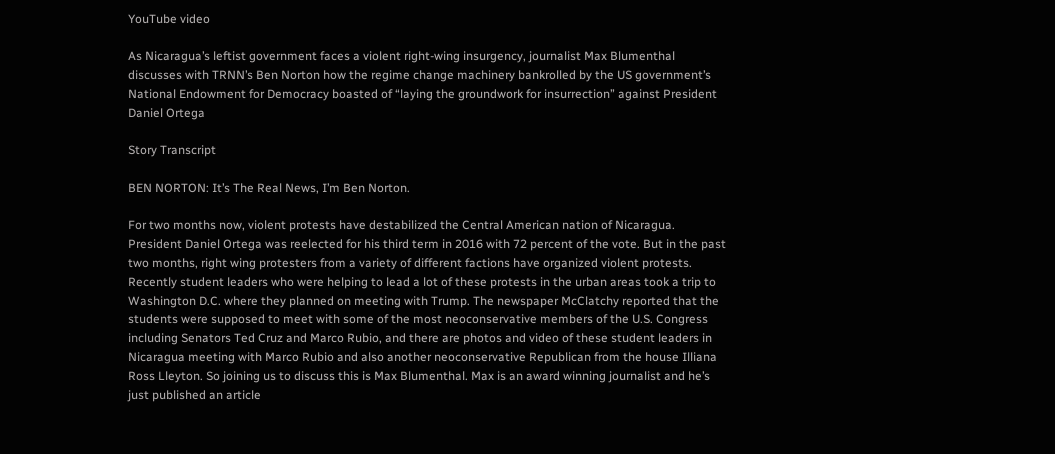YouTube video

As Nicaragua’s leftist government faces a violent right-wing insurgency, journalist Max Blumenthal discusses with TRNN’s Ben Norton how the regime change machinery bankrolled by the US government’s National Endowment for Democracy boasted of “laying the groundwork for insurrection” against President Daniel Ortega

Story Transcript

BEN NORTON: It’s The Real News, I’m Ben Norton.

For two months now, violent protests have destabilized the Central American nation of Nicaragua. President Daniel Ortega was reelected for his third term in 2016 with 72 percent of the vote. But in the past two months, right wing protesters from a variety of different factions have organized violent protests. Recently student leaders who were helping to lead a lot of these protests in the urban areas took a trip to Washington D.C. where they planned on meeting with Trump. The newspaper McClatchy reported that the students were supposed to meet with some of the most neoconservative members of the U.S. Congress including Senators Ted Cruz and Marco Rubio, and there are photos and video of these student leaders in Nicaragua meeting with Marco Rubio and also another neoconservative Republican from the house Illiana Ross Lleyton. So joining us to discuss this is Max Blumenthal. Max is an award winning journalist and he’s just published an article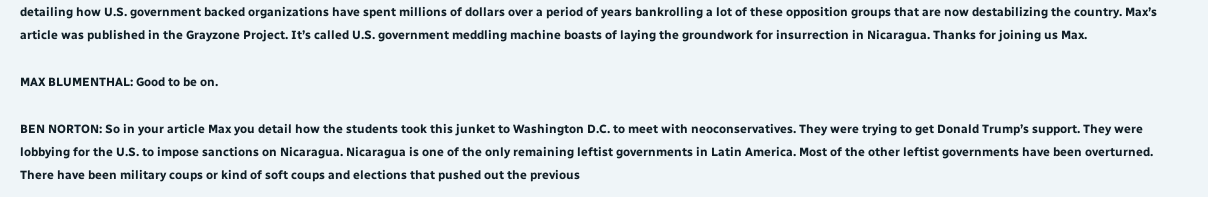detailing how U.S. government backed organizations have spent millions of dollars over a period of years bankrolling a lot of these opposition groups that are now destabilizing the country. Max’s article was published in the Grayzone Project. It’s called U.S. government meddling machine boasts of laying the groundwork for insurrection in Nicaragua. Thanks for joining us Max.

MAX BLUMENTHAL: Good to be on.

BEN NORTON: So in your article Max you detail how the students took this junket to Washington D.C. to meet with neoconservatives. They were trying to get Donald Trump’s support. They were lobbying for the U.S. to impose sanctions on Nicaragua. Nicaragua is one of the only remaining leftist governments in Latin America. Most of the other leftist governments have been overturned. There have been military coups or kind of soft coups and elections that pushed out the previous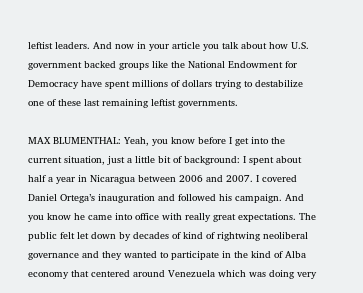leftist leaders. And now in your article you talk about how U.S. government backed groups like the National Endowment for Democracy have spent millions of dollars trying to destabilize one of these last remaining leftist governments.

MAX BLUMENTHAL: Yeah, you know before I get into the current situation, just a little bit of background: I spent about half a year in Nicaragua between 2006 and 2007. I covered Daniel Ortega’s inauguration and followed his campaign. And you know he came into office with really great expectations. The public felt let down by decades of kind of rightwing neoliberal governance and they wanted to participate in the kind of Alba economy that centered around Venezuela which was doing very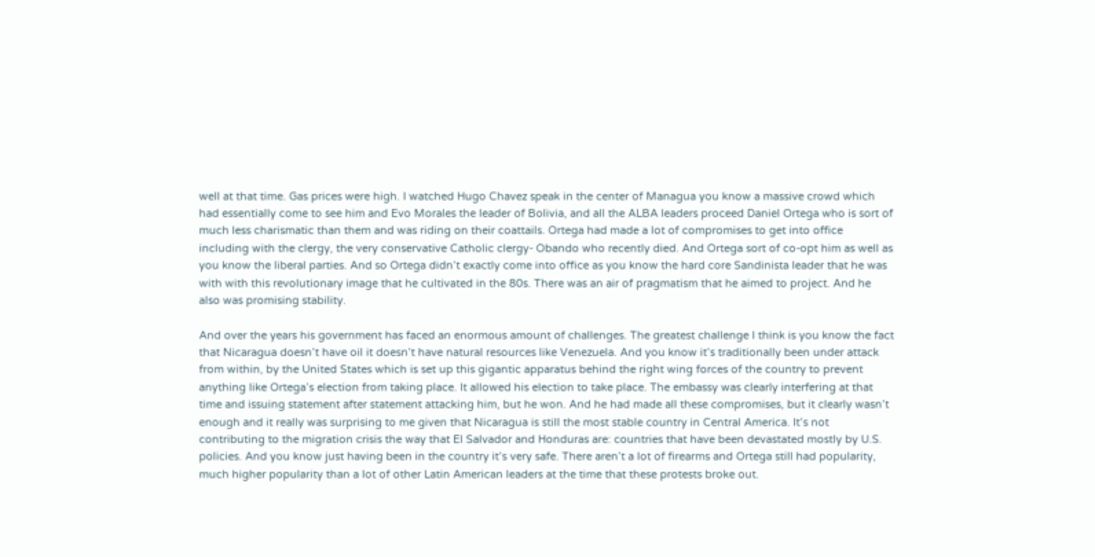well at that time. Gas prices were high. I watched Hugo Chavez speak in the center of Managua you know a massive crowd which had essentially come to see him and Evo Morales the leader of Bolivia, and all the ALBA leaders proceed Daniel Ortega who is sort of much less charismatic than them and was riding on their coattails. Ortega had made a lot of compromises to get into office including with the clergy, the very conservative Catholic clergy- Obando who recently died. And Ortega sort of co-opt him as well as you know the liberal parties. And so Ortega didn’t exactly come into office as you know the hard core Sandinista leader that he was with with this revolutionary image that he cultivated in the 80s. There was an air of pragmatism that he aimed to project. And he also was promising stability.

And over the years his government has faced an enormous amount of challenges. The greatest challenge I think is you know the fact that Nicaragua doesn’t have oil it doesn’t have natural resources like Venezuela. And you know it’s traditionally been under attack from within, by the United States which is set up this gigantic apparatus behind the right wing forces of the country to prevent anything like Ortega’s election from taking place. It allowed his election to take place. The embassy was clearly interfering at that time and issuing statement after statement attacking him, but he won. And he had made all these compromises, but it clearly wasn’t enough and it really was surprising to me given that Nicaragua is still the most stable country in Central America. It’s not contributing to the migration crisis the way that El Salvador and Honduras are: countries that have been devastated mostly by U.S. policies. And you know just having been in the country it’s very safe. There aren’t a lot of firearms and Ortega still had popularity, much higher popularity than a lot of other Latin American leaders at the time that these protests broke out.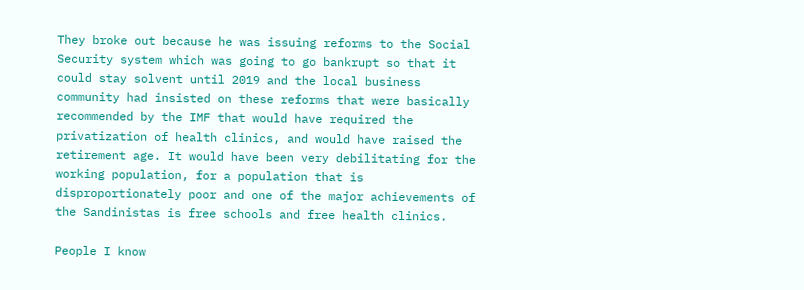They broke out because he was issuing reforms to the Social Security system which was going to go bankrupt so that it could stay solvent until 2019 and the local business community had insisted on these reforms that were basically recommended by the IMF that would have required the privatization of health clinics, and would have raised the retirement age. It would have been very debilitating for the working population, for a population that is disproportionately poor and one of the major achievements of the Sandinistas is free schools and free health clinics.

People I know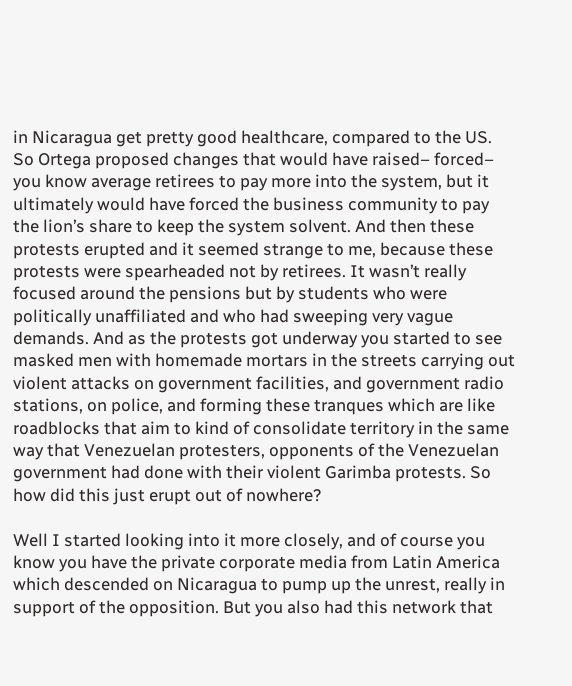in Nicaragua get pretty good healthcare, compared to the US. So Ortega proposed changes that would have raised– forced– you know average retirees to pay more into the system, but it ultimately would have forced the business community to pay the lion’s share to keep the system solvent. And then these protests erupted and it seemed strange to me, because these protests were spearheaded not by retirees. It wasn’t really focused around the pensions but by students who were politically unaffiliated and who had sweeping very vague demands. And as the protests got underway you started to see masked men with homemade mortars in the streets carrying out violent attacks on government facilities, and government radio stations, on police, and forming these tranques which are like roadblocks that aim to kind of consolidate territory in the same way that Venezuelan protesters, opponents of the Venezuelan government had done with their violent Garimba protests. So how did this just erupt out of nowhere?

Well I started looking into it more closely, and of course you know you have the private corporate media from Latin America which descended on Nicaragua to pump up the unrest, really in support of the opposition. But you also had this network that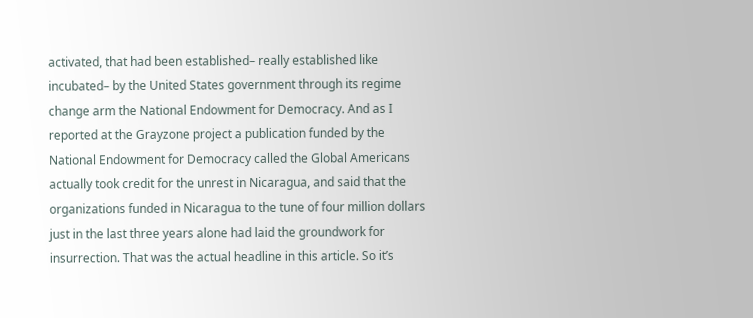activated, that had been established– really established like incubated– by the United States government through its regime change arm the National Endowment for Democracy. And as I reported at the Grayzone project a publication funded by the National Endowment for Democracy called the Global Americans actually took credit for the unrest in Nicaragua, and said that the organizations funded in Nicaragua to the tune of four million dollars just in the last three years alone had laid the groundwork for insurrection. That was the actual headline in this article. So it’s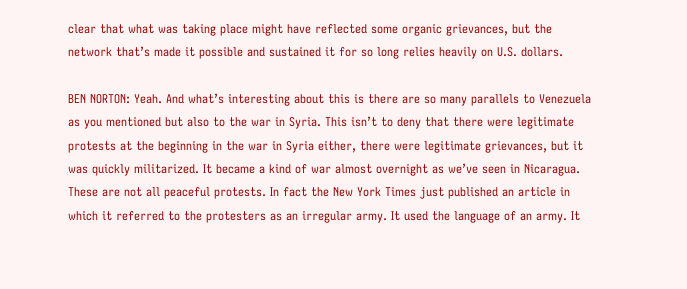clear that what was taking place might have reflected some organic grievances, but the network that’s made it possible and sustained it for so long relies heavily on U.S. dollars.

BEN NORTON: Yeah. And what’s interesting about this is there are so many parallels to Venezuela as you mentioned but also to the war in Syria. This isn’t to deny that there were legitimate protests at the beginning in the war in Syria either, there were legitimate grievances, but it was quickly militarized. It became a kind of war almost overnight as we’ve seen in Nicaragua. These are not all peaceful protests. In fact the New York Times just published an article in which it referred to the protesters as an irregular army. It used the language of an army. It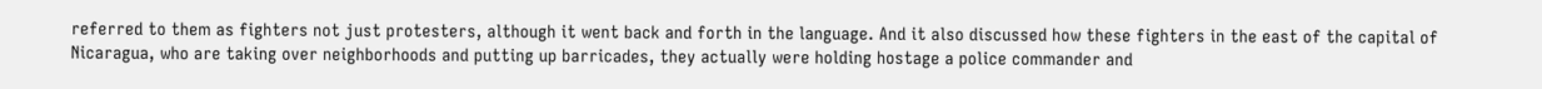referred to them as fighters not just protesters, although it went back and forth in the language. And it also discussed how these fighters in the east of the capital of Nicaragua, who are taking over neighborhoods and putting up barricades, they actually were holding hostage a police commander and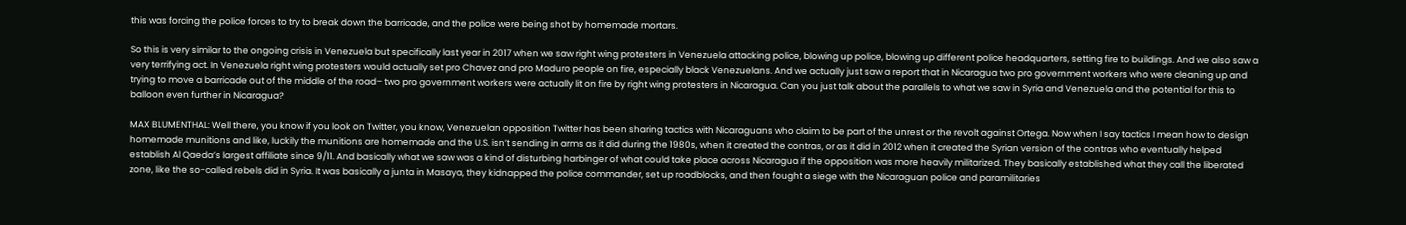this was forcing the police forces to try to break down the barricade, and the police were being shot by homemade mortars.

So this is very similar to the ongoing crisis in Venezuela but specifically last year in 2017 when we saw right wing protesters in Venezuela attacking police, blowing up police, blowing up different police headquarters, setting fire to buildings. And we also saw a very terrifying act. In Venezuela right wing protesters would actually set pro Chavez and pro Maduro people on fire, especially black Venezuelans. And we actually just saw a report that in Nicaragua two pro government workers who were cleaning up and trying to move a barricade out of the middle of the road– two pro government workers were actually lit on fire by right wing protesters in Nicaragua. Can you just talk about the parallels to what we saw in Syria and Venezuela and the potential for this to balloon even further in Nicaragua?

MAX BLUMENTHAL: Well there, you know if you look on Twitter, you know, Venezuelan opposition Twitter has been sharing tactics with Nicaraguans who claim to be part of the unrest or the revolt against Ortega. Now when I say tactics I mean how to design homemade munitions and like, luckily the munitions are homemade and the U.S. isn’t sending in arms as it did during the 1980s, when it created the contras, or as it did in 2012 when it created the Syrian version of the contras who eventually helped establish Al Qaeda’s largest affiliate since 9/11. And basically what we saw was a kind of disturbing harbinger of what could take place across Nicaragua if the opposition was more heavily militarized. They basically established what they call the liberated zone, like the so-called rebels did in Syria. It was basically a junta in Masaya, they kidnapped the police commander, set up roadblocks, and then fought a siege with the Nicaraguan police and paramilitaries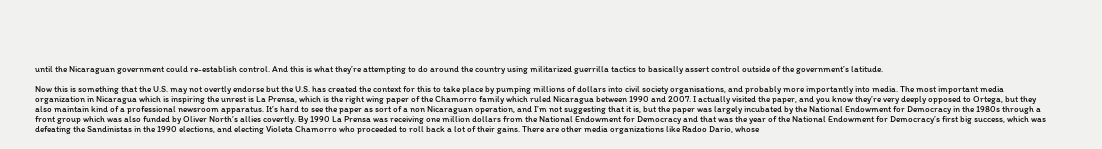until the Nicaraguan government could re-establish control. And this is what they’re attempting to do around the country using militarized guerrilla tactics to basically assert control outside of the government’s latitude.

Now this is something that the U.S. may not overtly endorse but the U.S. has created the context for this to take place by pumping millions of dollars into civil society organisations, and probably more importantly into media. The most important media organization in Nicaragua which is inspiring the unrest is La Prensa, which is the right wing paper of the Chamorro family which ruled Nicaragua between 1990 and 2007. I actually visited the paper, and you know they’re very deeply opposed to Ortega, but they also maintain kind of a professional newsroom apparatus. It’s hard to see the paper as sort of a non Nicaraguan operation, and I’m not suggesting that it is, but the paper was largely incubated by the National Endowment for Democracy in the 1980s through a front group which was also funded by Oliver North’s allies covertly. By 1990 La Prensa was receiving one million dollars from the National Endowment for Democracy and that was the year of the National Endowment for Democracy’s first big success, which was defeating the Sandinistas in the 1990 elections, and electing Violeta Chamorro who proceeded to roll back a lot of their gains. There are other media organizations like Radoo Dario, whose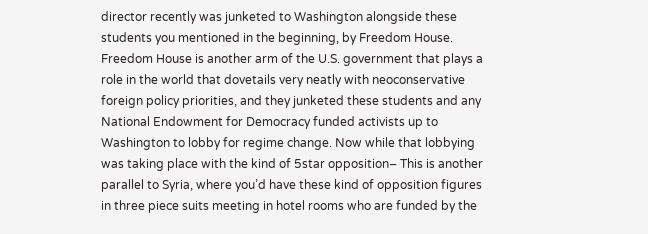director recently was junketed to Washington alongside these students you mentioned in the beginning, by Freedom House. Freedom House is another arm of the U.S. government that plays a role in the world that dovetails very neatly with neoconservative foreign policy priorities, and they junketed these students and any National Endowment for Democracy funded activists up to Washington to lobby for regime change. Now while that lobbying was taking place with the kind of 5star opposition– This is another parallel to Syria, where you’d have these kind of opposition figures in three piece suits meeting in hotel rooms who are funded by the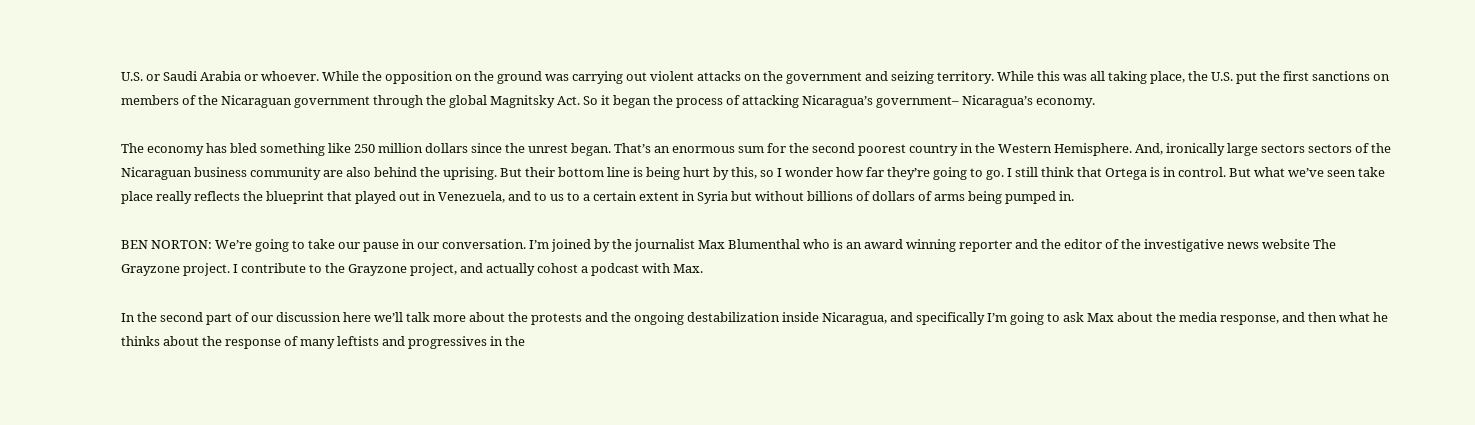U.S. or Saudi Arabia or whoever. While the opposition on the ground was carrying out violent attacks on the government and seizing territory. While this was all taking place, the U.S. put the first sanctions on members of the Nicaraguan government through the global Magnitsky Act. So it began the process of attacking Nicaragua’s government– Nicaragua’s economy.

The economy has bled something like 250 million dollars since the unrest began. That’s an enormous sum for the second poorest country in the Western Hemisphere. And, ironically large sectors sectors of the Nicaraguan business community are also behind the uprising. But their bottom line is being hurt by this, so I wonder how far they’re going to go. I still think that Ortega is in control. But what we’ve seen take place really reflects the blueprint that played out in Venezuela, and to us to a certain extent in Syria but without billions of dollars of arms being pumped in.

BEN NORTON: We’re going to take our pause in our conversation. I’m joined by the journalist Max Blumenthal who is an award winning reporter and the editor of the investigative news website The Grayzone project. I contribute to the Grayzone project, and actually cohost a podcast with Max.

In the second part of our discussion here we’ll talk more about the protests and the ongoing destabilization inside Nicaragua, and specifically I’m going to ask Max about the media response, and then what he thinks about the response of many leftists and progressives in the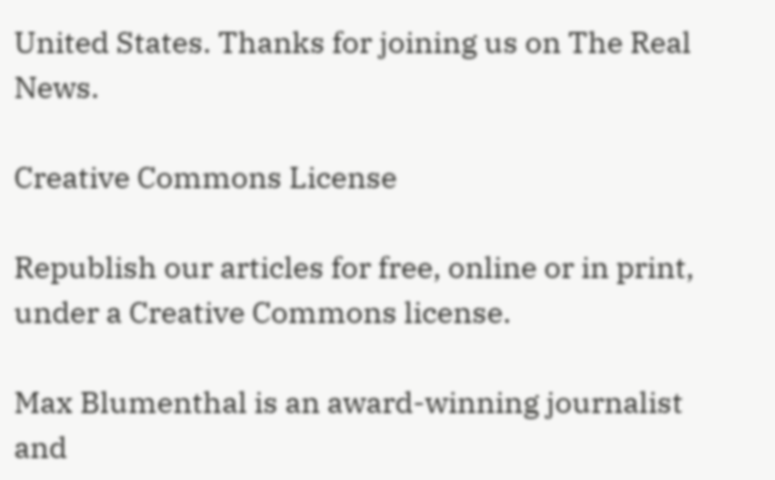United States. Thanks for joining us on The Real News.

Creative Commons License

Republish our articles for free, online or in print, under a Creative Commons license.

Max Blumenthal is an award-winning journalist and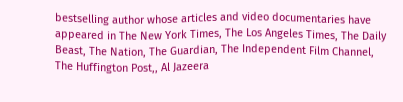bestselling author whose articles and video documentaries have appeared in The New York Times, The Los Angeles Times, The Daily Beast, The Nation, The Guardian, The Independent Film Channel, The Huffington Post,, Al Jazeera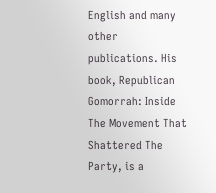English and many other publications. His book, Republican Gomorrah: Inside The Movement That Shattered The Party, is a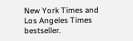New York Times and Los Angeles Times bestseller.